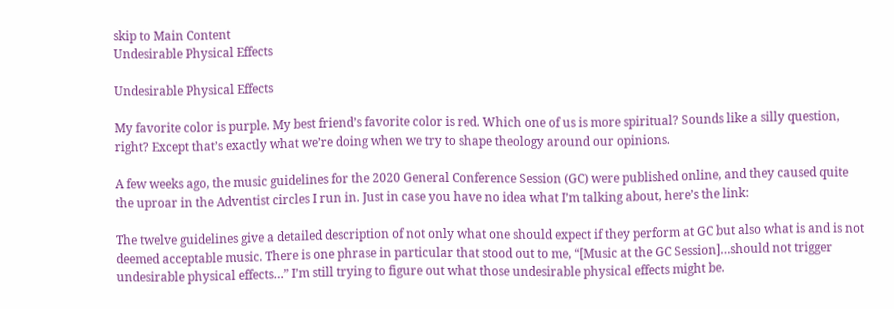skip to Main Content
Undesirable Physical Effects

Undesirable Physical Effects

My favorite color is purple. My best friend’s favorite color is red. Which one of us is more spiritual? Sounds like a silly question, right? Except that’s exactly what we’re doing when we try to shape theology around our opinions.

A few weeks ago, the music guidelines for the 2020 General Conference Session (GC) were published online, and they caused quite the uproar in the Adventist circles I run in. Just in case you have no idea what I’m talking about, here’s the link:

The twelve guidelines give a detailed description of not only what one should expect if they perform at GC but also what is and is not deemed acceptable music. There is one phrase in particular that stood out to me, “[Music at the GC Session]…should not trigger undesirable physical effects…” I’m still trying to figure out what those undesirable physical effects might be.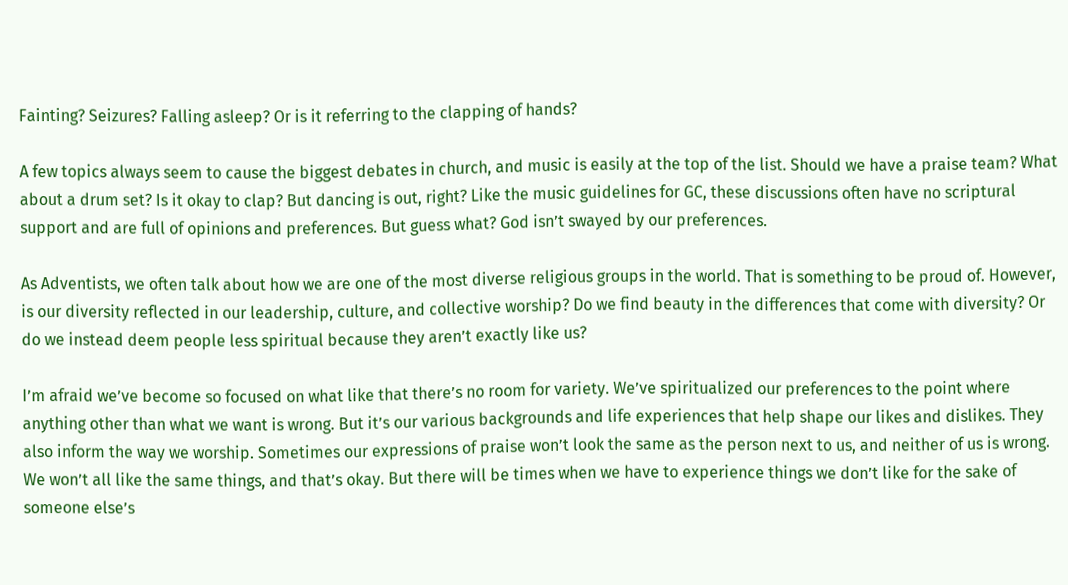Fainting? Seizures? Falling asleep? Or is it referring to the clapping of hands?

A few topics always seem to cause the biggest debates in church, and music is easily at the top of the list. Should we have a praise team? What about a drum set? Is it okay to clap? But dancing is out, right? Like the music guidelines for GC, these discussions often have no scriptural support and are full of opinions and preferences. But guess what? God isn’t swayed by our preferences.

As Adventists, we often talk about how we are one of the most diverse religious groups in the world. That is something to be proud of. However, is our diversity reflected in our leadership, culture, and collective worship? Do we find beauty in the differences that come with diversity? Or do we instead deem people less spiritual because they aren’t exactly like us?

I’m afraid we’ve become so focused on what like that there’s no room for variety. We’ve spiritualized our preferences to the point where anything other than what we want is wrong. But it’s our various backgrounds and life experiences that help shape our likes and dislikes. They also inform the way we worship. Sometimes our expressions of praise won’t look the same as the person next to us, and neither of us is wrong. We won’t all like the same things, and that’s okay. But there will be times when we have to experience things we don’t like for the sake of someone else’s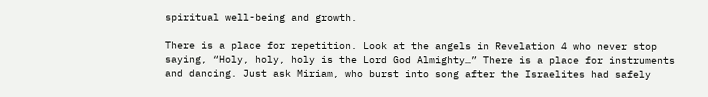spiritual well-being and growth.

There is a place for repetition. Look at the angels in Revelation 4 who never stop saying, “Holy, holy, holy is the Lord God Almighty…” There is a place for instruments and dancing. Just ask Miriam, who burst into song after the Israelites had safely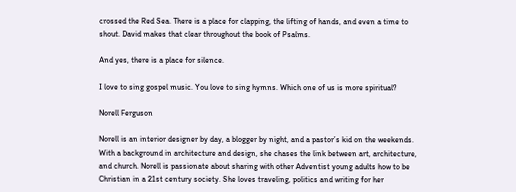crossed the Red Sea. There is a place for clapping, the lifting of hands, and even a time to shout. David makes that clear throughout the book of Psalms.

And yes, there is a place for silence.

I love to sing gospel music. You love to sing hymns. Which one of us is more spiritual?

Norell Ferguson

Norell is an interior designer by day, a blogger by night, and a pastor’s kid on the weekends. With a background in architecture and design, she chases the link between art, architecture, and church. Norell is passionate about sharing with other Adventist young adults how to be Christian in a 21st century society. She loves traveling, politics and writing for her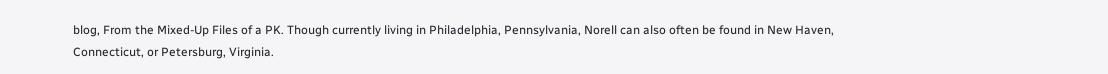blog, From the Mixed-Up Files of a PK. Though currently living in Philadelphia, Pennsylvania, Norell can also often be found in New Haven, Connecticut, or Petersburg, Virginia.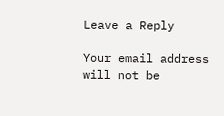Leave a Reply

Your email address will not be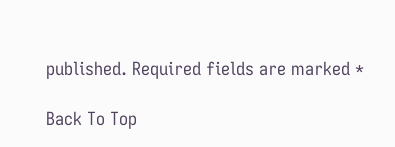published. Required fields are marked *

Back To Top